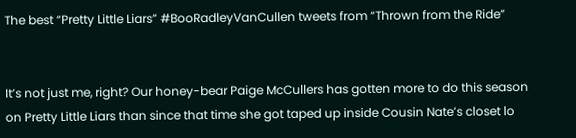The best “Pretty Little Liars” #BooRadleyVanCullen tweets from “Thrown from the Ride”


It’s not just me, right? Our honey-bear Paige McCullers has gotten more to do this season on Pretty Little Liars than since that time she got taped up inside Cousin Nate’s closet lo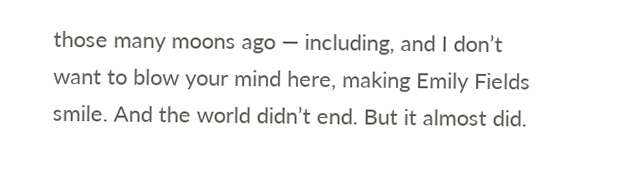those many moons ago — including, and I don’t want to blow your mind here, making Emily Fields smile. And the world didn’t end. But it almost did.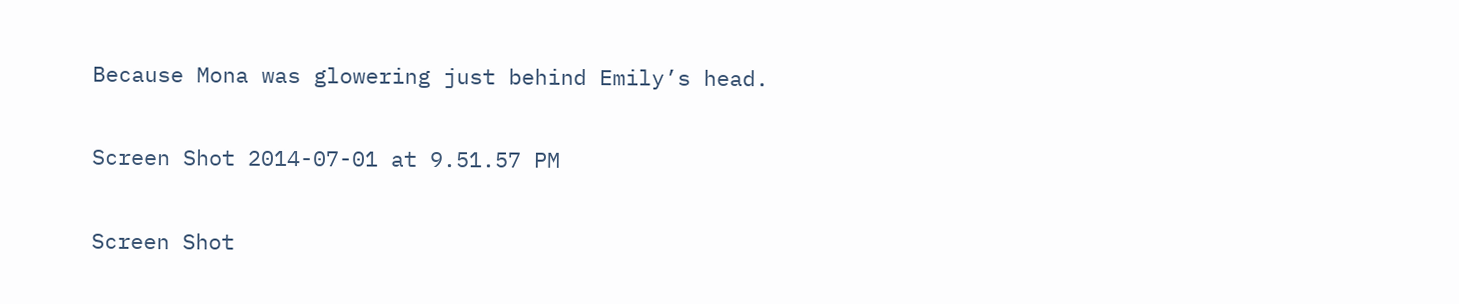Because Mona was glowering just behind Emily’s head.

Screen Shot 2014-07-01 at 9.51.57 PM

Screen Shot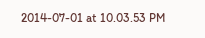2014-07-01 at 10.03.53 PM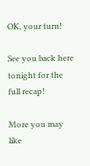OK, your turn!

See you back here tonight for the full recap!

More you may like